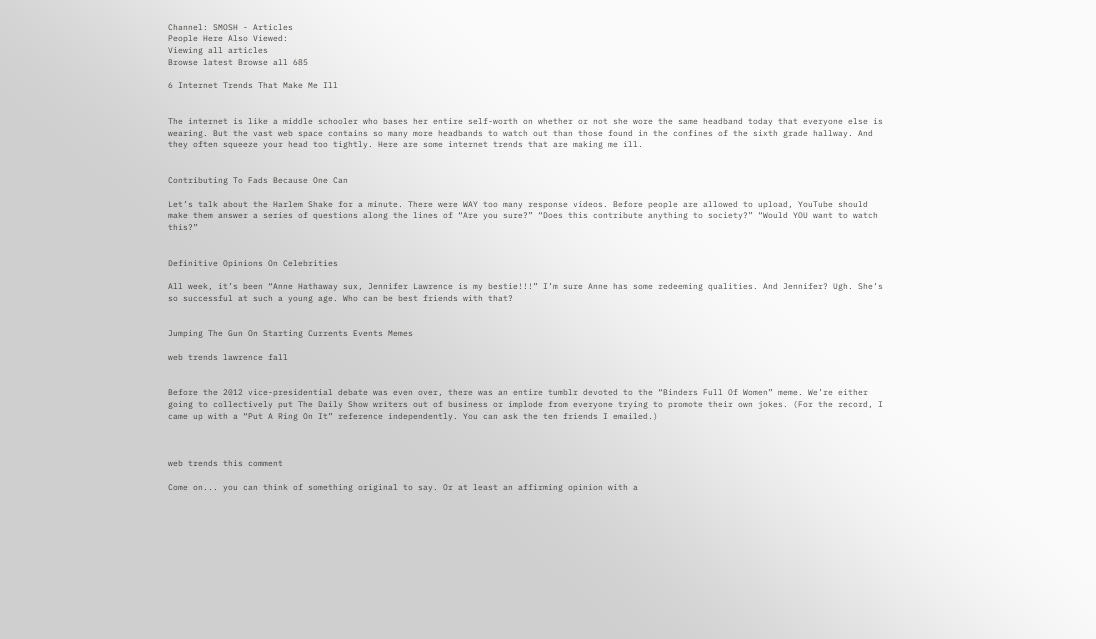Channel: SMOSH - Articles
People Here Also Viewed:
Viewing all articles
Browse latest Browse all 685

6 Internet Trends That Make Me Ill


The internet is like a middle schooler who bases her entire self-worth on whether or not she wore the same headband today that everyone else is wearing. But the vast web space contains so many more headbands to watch out than those found in the confines of the sixth grade hallway. And they often squeeze your head too tightly. Here are some internet trends that are making me ill.


Contributing To Fads Because One Can

Let’s talk about the Harlem Shake for a minute. There were WAY too many response videos. Before people are allowed to upload, YouTube should make them answer a series of questions along the lines of “Are you sure?” “Does this contribute anything to society?” “Would YOU want to watch this?”


Definitive Opinions On Celebrities

All week, it’s been “Anne Hathaway sux, Jennifer Lawrence is my bestie!!!” I’m sure Anne has some redeeming qualities. And Jennifer? Ugh. She’s so successful at such a young age. Who can be best friends with that?


Jumping The Gun On Starting Currents Events Memes

web trends lawrence fall


Before the 2012 vice-presidential debate was even over, there was an entire tumblr devoted to the “Binders Full Of Women” meme. We’re either going to collectively put The Daily Show writers out of business or implode from everyone trying to promote their own jokes. (For the record, I came up with a “Put A Ring On It” reference independently. You can ask the ten friends I emailed.)



web trends this comment

Come on... you can think of something original to say. Or at least an affirming opinion with a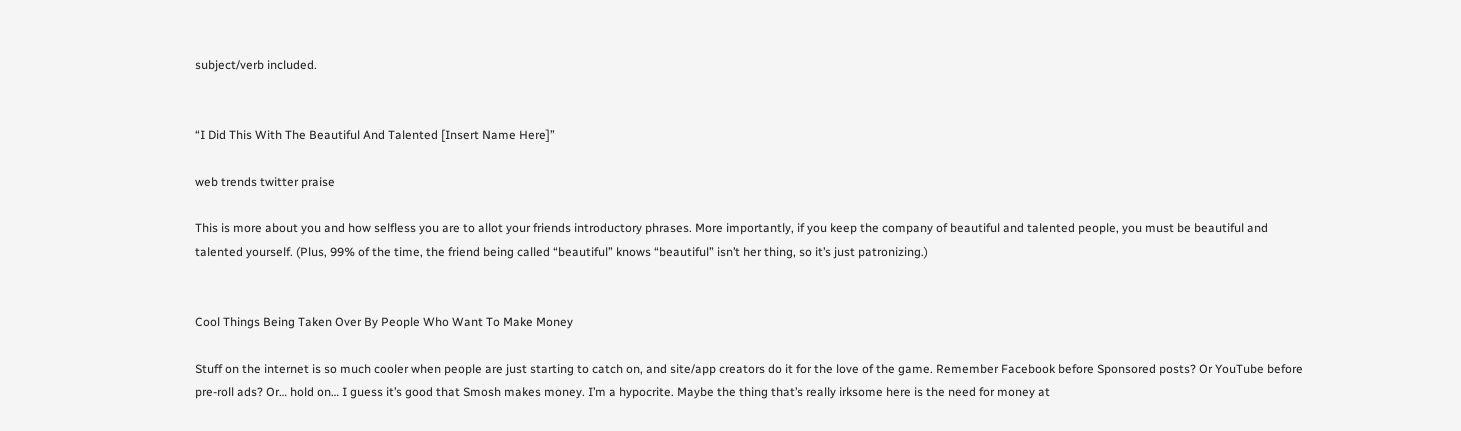subject/verb included.


“I Did This With The Beautiful And Talented [Insert Name Here]”

web trends twitter praise

This is more about you and how selfless you are to allot your friends introductory phrases. More importantly, if you keep the company of beautiful and talented people, you must be beautiful and talented yourself. (Plus, 99% of the time, the friend being called “beautiful” knows “beautiful” isn’t her thing, so it’s just patronizing.)


Cool Things Being Taken Over By People Who Want To Make Money

Stuff on the internet is so much cooler when people are just starting to catch on, and site/app creators do it for the love of the game. Remember Facebook before Sponsored posts? Or YouTube before pre-roll ads? Or… hold on… I guess it’s good that Smosh makes money. I’m a hypocrite. Maybe the thing that’s really irksome here is the need for money at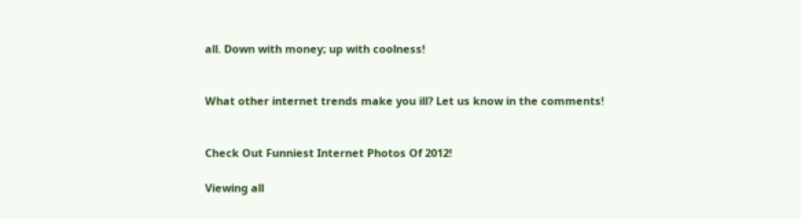all. Down with money; up with coolness!


What other internet trends make you ill? Let us know in the comments!


Check Out Funniest Internet Photos Of 2012!

Viewing all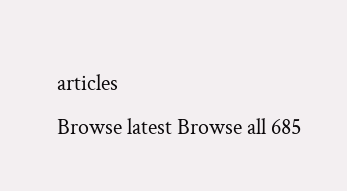articles
Browse latest Browse all 685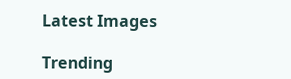Latest Images

Trending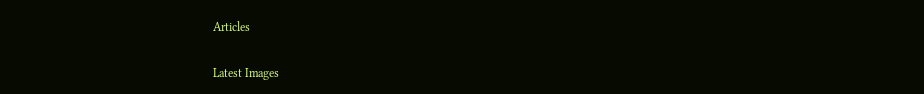Articles

Latest Images